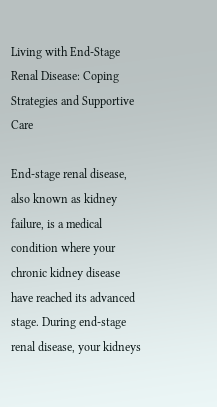Living with End-Stage Renal Disease: Coping Strategies and Supportive Care

End-stage renal disease, also known as kidney failure, is a medical condition where your chronic kidney disease have reached its advanced stage. During end-stage renal disease, your kidneys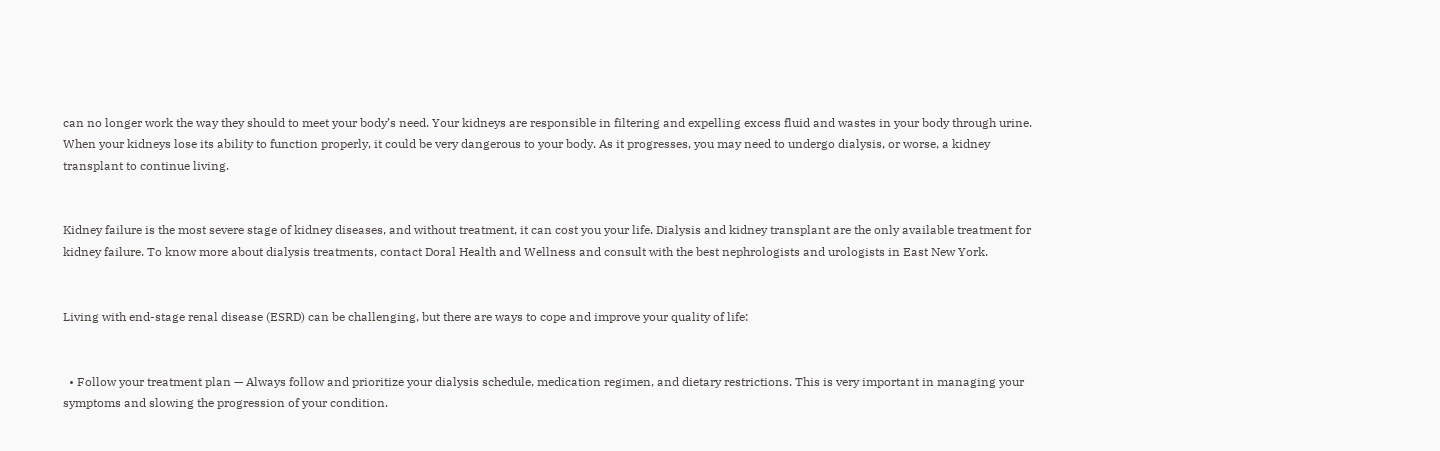can no longer work the way they should to meet your body’s need. Your kidneys are responsible in filtering and expelling excess fluid and wastes in your body through urine. When your kidneys lose its ability to function properly, it could be very dangerous to your body. As it progresses, you may need to undergo dialysis, or worse, a kidney transplant to continue living.


Kidney failure is the most severe stage of kidney diseases, and without treatment, it can cost you your life. Dialysis and kidney transplant are the only available treatment for kidney failure. To know more about dialysis treatments, contact Doral Health and Wellness and consult with the best nephrologists and urologists in East New York.


Living with end-stage renal disease (ESRD) can be challenging, but there are ways to cope and improve your quality of life:


  • Follow your treatment plan — Always follow and prioritize your dialysis schedule, medication regimen, and dietary restrictions. This is very important in managing your symptoms and slowing the progression of your condition.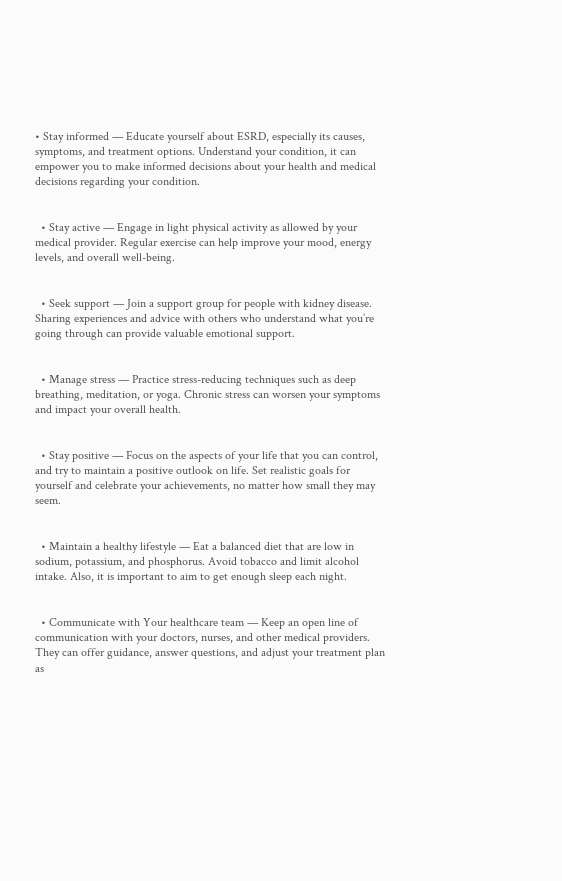• Stay informed — Educate yourself about ESRD, especially its causes, symptoms, and treatment options. Understand your condition, it can empower you to make informed decisions about your health and medical decisions regarding your condition.


  • Stay active — Engage in light physical activity as allowed by your medical provider. Regular exercise can help improve your mood, energy levels, and overall well-being.


  • Seek support — Join a support group for people with kidney disease. Sharing experiences and advice with others who understand what you’re going through can provide valuable emotional support.


  • Manage stress — Practice stress-reducing techniques such as deep breathing, meditation, or yoga. Chronic stress can worsen your symptoms and impact your overall health.


  • Stay positive — Focus on the aspects of your life that you can control, and try to maintain a positive outlook on life. Set realistic goals for yourself and celebrate your achievements, no matter how small they may seem.


  • Maintain a healthy lifestyle — Eat a balanced diet that are low in sodium, potassium, and phosphorus. Avoid tobacco and limit alcohol intake. Also, it is important to aim to get enough sleep each night.


  • Communicate with Your healthcare team — Keep an open line of communication with your doctors, nurses, and other medical providers. They can offer guidance, answer questions, and adjust your treatment plan as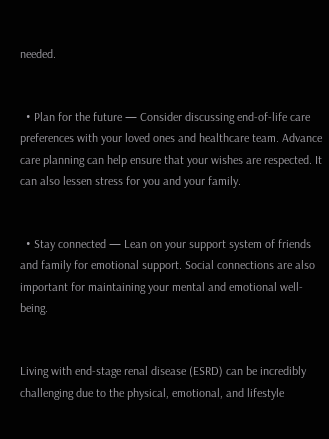needed.


  • Plan for the future — Consider discussing end-of-life care preferences with your loved ones and healthcare team. Advance care planning can help ensure that your wishes are respected. It can also lessen stress for you and your family.


  • Stay connected — Lean on your support system of friends and family for emotional support. Social connections are also important for maintaining your mental and emotional well-being.


Living with end-stage renal disease (ESRD) can be incredibly challenging due to the physical, emotional, and lifestyle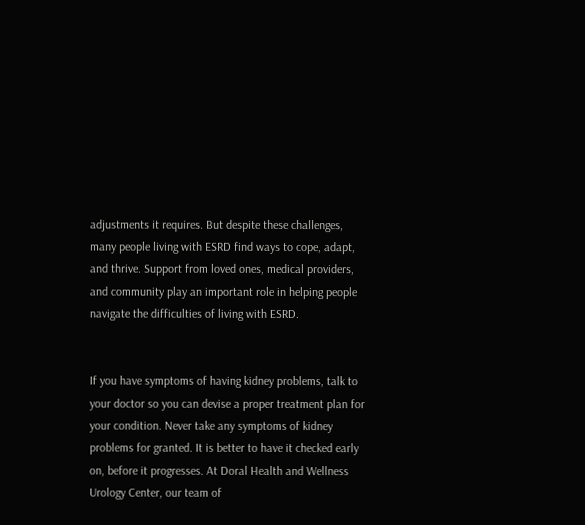adjustments it requires. But despite these challenges, many people living with ESRD find ways to cope, adapt, and thrive. Support from loved ones, medical providers, and community play an important role in helping people navigate the difficulties of living with ESRD.


If you have symptoms of having kidney problems, talk to your doctor so you can devise a proper treatment plan for your condition. Never take any symptoms of kidney problems for granted. It is better to have it checked early on, before it progresses. At Doral Health and Wellness Urology Center, our team of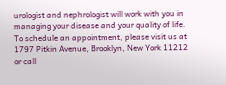urologist and nephrologist will work with you in managing your disease and your quality of life. To schedule an appointment, please visit us at 1797 Pitkin Avenue, Brooklyn, New York 11212 or call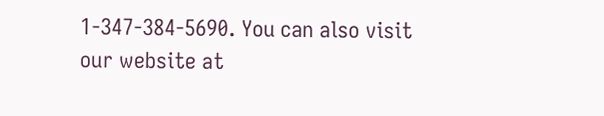1-347-384-5690. You can also visit our website at